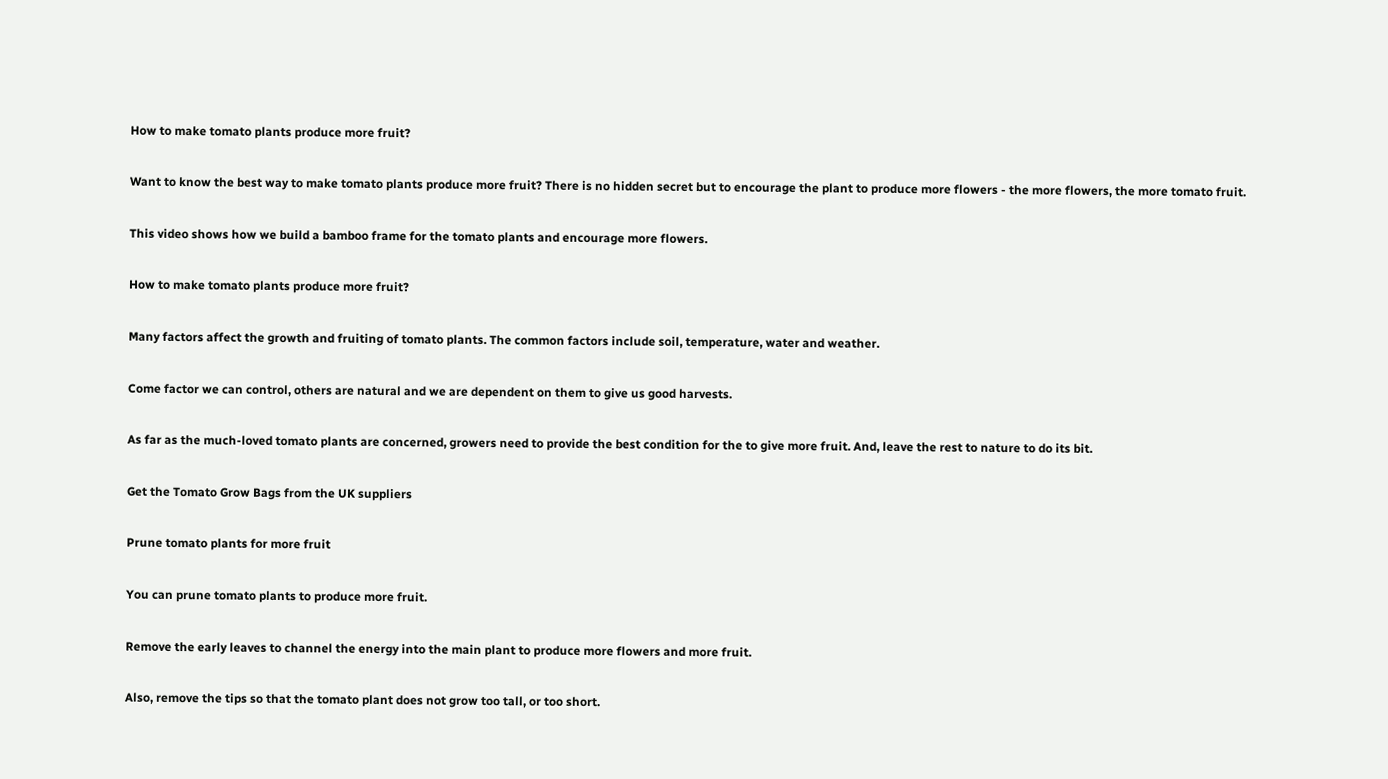How to make tomato plants produce more fruit?

Want to know the best way to make tomato plants produce more fruit? There is no hidden secret but to encourage the plant to produce more flowers - the more flowers, the more tomato fruit.

This video shows how we build a bamboo frame for the tomato plants and encourage more flowers.

How to make tomato plants produce more fruit?

Many factors affect the growth and fruiting of tomato plants. The common factors include soil, temperature, water and weather.

Come factor we can control, others are natural and we are dependent on them to give us good harvests.

As far as the much-loved tomato plants are concerned, growers need to provide the best condition for the to give more fruit. And, leave the rest to nature to do its bit.

Get the Tomato Grow Bags from the UK suppliers

Prune tomato plants for more fruit

You can prune tomato plants to produce more fruit.

Remove the early leaves to channel the energy into the main plant to produce more flowers and more fruit.

Also, remove the tips so that the tomato plant does not grow too tall, or too short.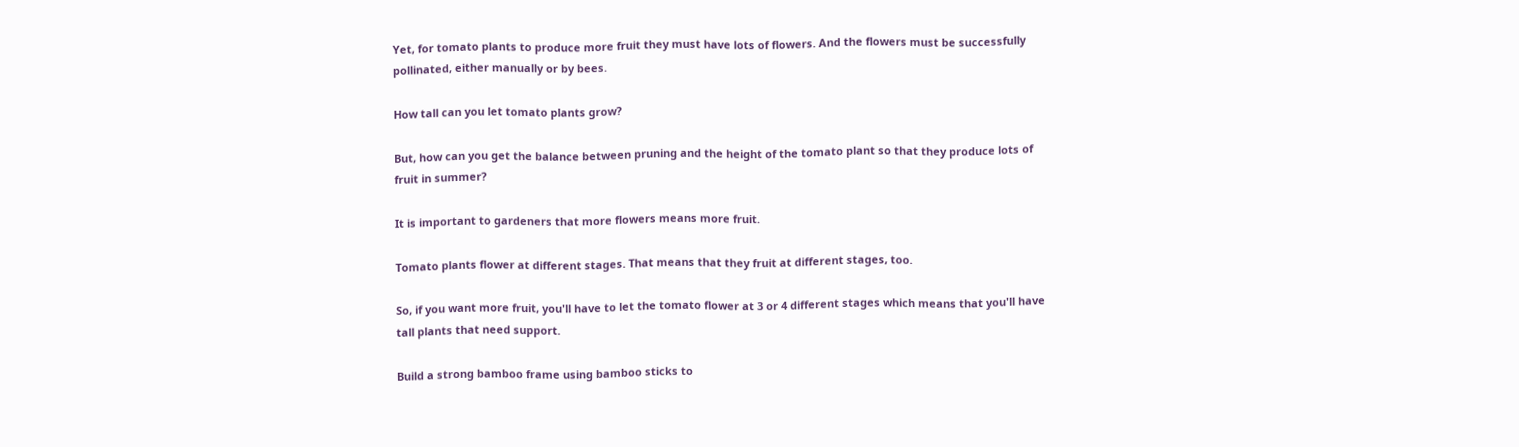Yet, for tomato plants to produce more fruit they must have lots of flowers. And the flowers must be successfully pollinated, either manually or by bees.

How tall can you let tomato plants grow?

But, how can you get the balance between pruning and the height of the tomato plant so that they produce lots of fruit in summer?

It is important to gardeners that more flowers means more fruit.

Tomato plants flower at different stages. That means that they fruit at different stages, too.

So, if you want more fruit, you'll have to let the tomato flower at 3 or 4 different stages which means that you'll have tall plants that need support.

Build a strong bamboo frame using bamboo sticks to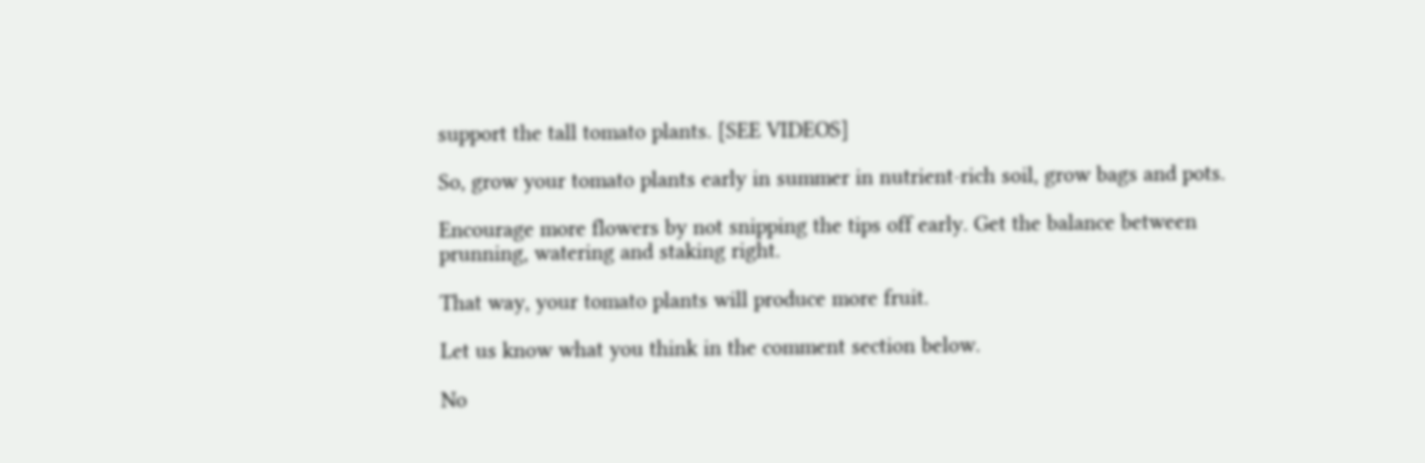support the tall tomato plants. [SEE VIDEOS]

So, grow your tomato plants early in summer in nutrient-rich soil, grow bags and pots.

Encourage more flowers by not snipping the tips off early. Get the balance between prunning, watering and staking right.

That way, your tomato plants will produce more fruit.

Let us know what you think in the comment section below.

No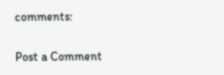comments:

Post a Comment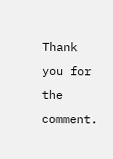Thank you for the comment.